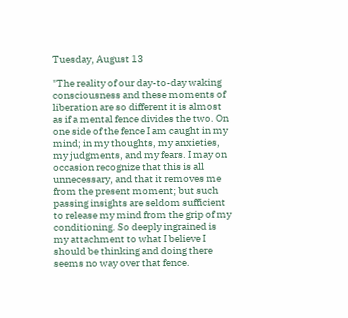Tuesday, August 13

"The reality of our day-to-day waking consciousness and these moments of liberation are so different it is almost as if a mental fence divides the two. On one side of the fence I am caught in my mind; in my thoughts, my anxieties, my judgments, and my fears. I may on occasion recognize that this is all unnecessary, and that it removes me from the present moment; but such passing insights are seldom sufficient to release my mind from the grip of my conditioning. So deeply ingrained is my attachment to what I believe I should be thinking and doing there seems no way over that fence.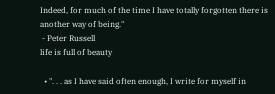Indeed, for much of the time I have totally forgotten there is another way of being."
 - Peter Russell
life is full of beauty

  • ". . . as I have said often enough, I write for myself in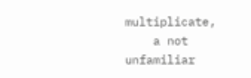multiplicate,
    a not unfamiliar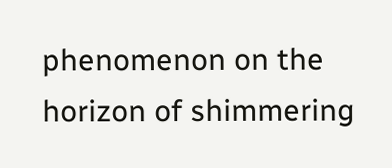phenomenon on the horizon of shimmering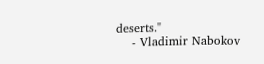deserts."
    - Vladimir Nabokov